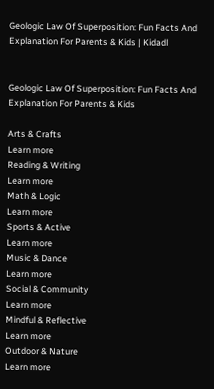Geologic Law Of Superposition: Fun Facts And Explanation For Parents & Kids | Kidadl


Geologic Law Of Superposition: Fun Facts And Explanation For Parents & Kids

Arts & Crafts
Learn more
Reading & Writing
Learn more
Math & Logic
Learn more
Sports & Active
Learn more
Music & Dance
Learn more
Social & Community
Learn more
Mindful & Reflective
Learn more
Outdoor & Nature
Learn more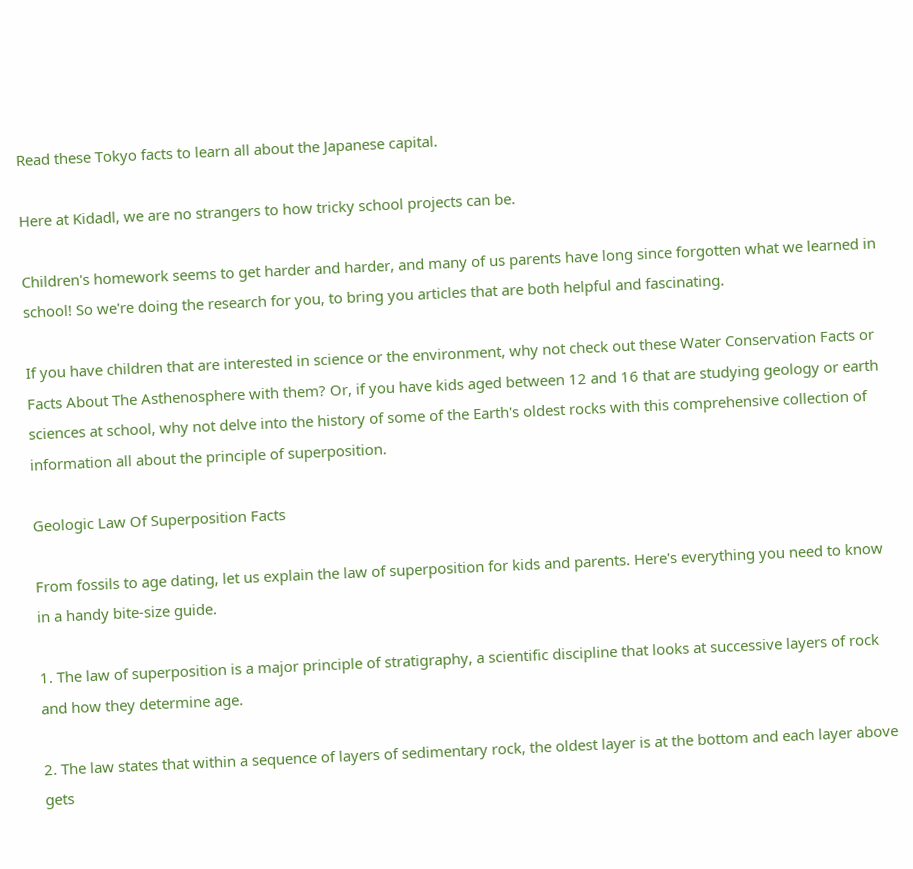Read these Tokyo facts to learn all about the Japanese capital.

Here at Kidadl, we are no strangers to how tricky school projects can be.

Children's homework seems to get harder and harder, and many of us parents have long since forgotten what we learned in school! So we're doing the research for you, to bring you articles that are both helpful and fascinating.

If you have children that are interested in science or the environment, why not check out these Water Conservation Facts or Facts About The Asthenosphere with them? Or, if you have kids aged between 12 and 16 that are studying geology or earth sciences at school, why not delve into the history of some of the Earth's oldest rocks with this comprehensive collection of information all about the principle of superposition.

Geologic Law Of Superposition Facts

From fossils to age dating, let us explain the law of superposition for kids and parents. Here's everything you need to know in a handy bite-size guide.

1. The law of superposition is a major principle of stratigraphy, a scientific discipline that looks at successive layers of rock and how they determine age.

2. The law states that within a sequence of layers of sedimentary rock, the oldest layer is at the bottom and each layer above gets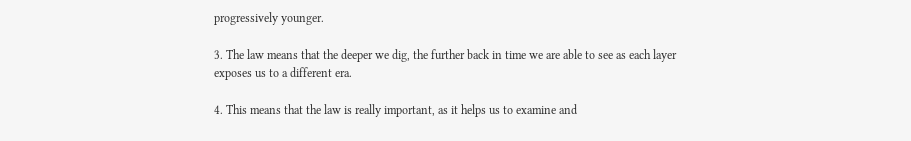progressively younger.

3. The law means that the deeper we dig, the further back in time we are able to see as each layer exposes us to a different era.

4. This means that the law is really important, as it helps us to examine and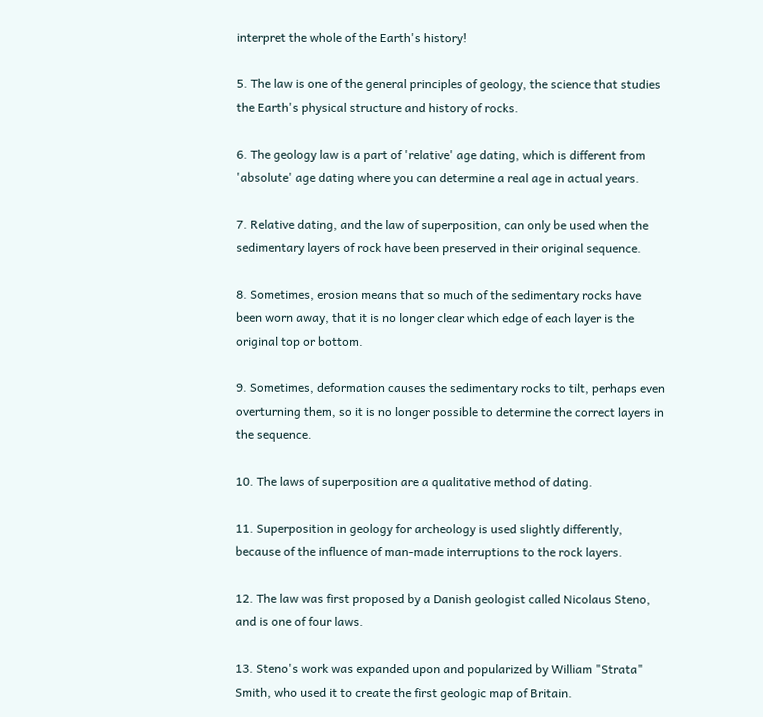interpret the whole of the Earth's history!

5. The law is one of the general principles of geology, the science that studies the Earth's physical structure and history of rocks.

6. The geology law is a part of 'relative' age dating, which is different from 'absolute' age dating where you can determine a real age in actual years.

7. Relative dating, and the law of superposition, can only be used when the sedimentary layers of rock have been preserved in their original sequence.

8. Sometimes, erosion means that so much of the sedimentary rocks have been worn away, that it is no longer clear which edge of each layer is the original top or bottom.

9. Sometimes, deformation causes the sedimentary rocks to tilt, perhaps even overturning them, so it is no longer possible to determine the correct layers in the sequence.

10. The laws of superposition are a qualitative method of dating.

11. Superposition in geology for archeology is used slightly differently, because of the influence of man-made interruptions to the rock layers.

12. The law was first proposed by a Danish geologist called Nicolaus Steno, and is one of four laws.

13. Steno's work was expanded upon and popularized by William "Strata" Smith, who used it to create the first geologic map of Britain.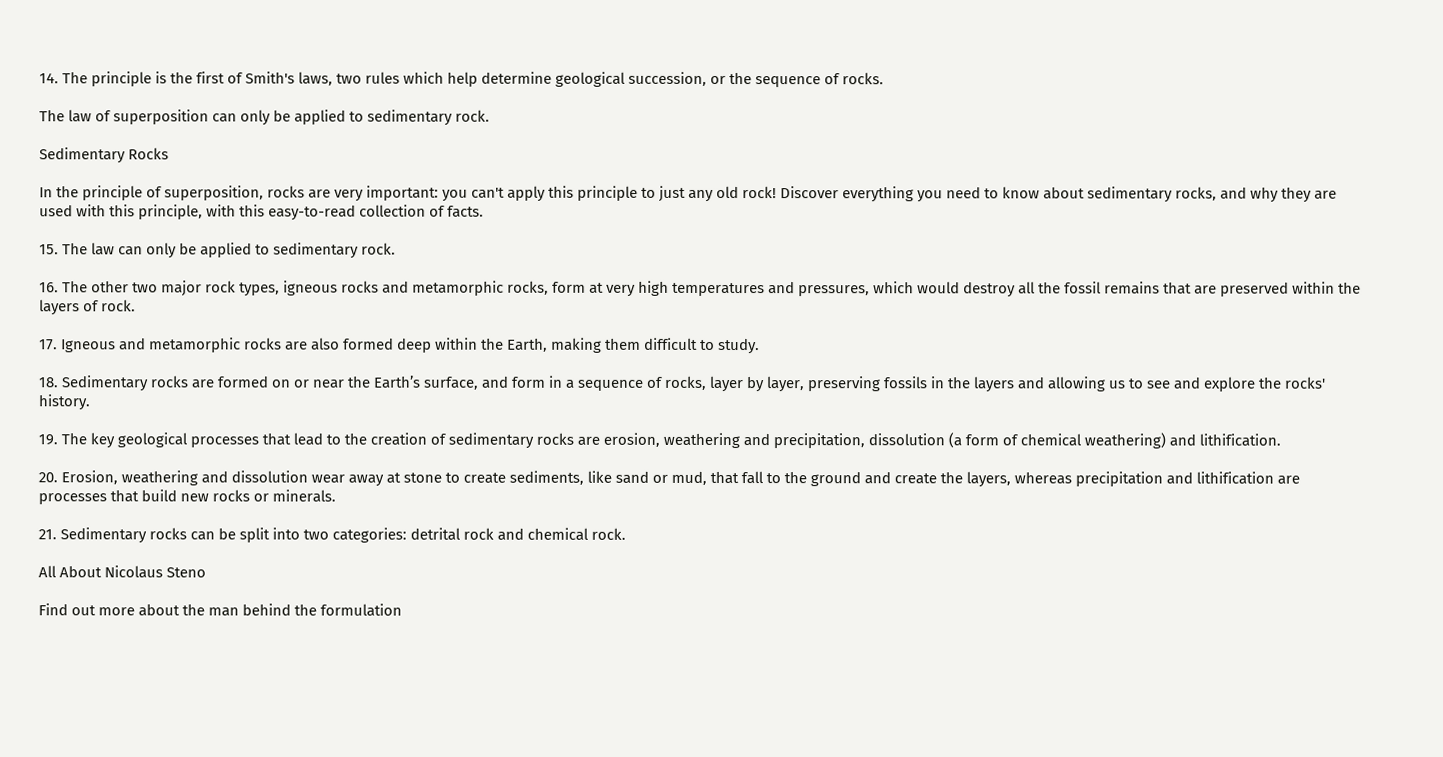14. The principle is the first of Smith's laws, two rules which help determine geological succession, or the sequence of rocks.

The law of superposition can only be applied to sedimentary rock.

Sedimentary Rocks

In the principle of superposition, rocks are very important: you can't apply this principle to just any old rock! Discover everything you need to know about sedimentary rocks, and why they are used with this principle, with this easy-to-read collection of facts.

15. The law can only be applied to sedimentary rock.

16. The other two major rock types, igneous rocks and metamorphic rocks, form at very high temperatures and pressures, which would destroy all the fossil remains that are preserved within the layers of rock.

17. Igneous and metamorphic rocks are also formed deep within the Earth, making them difficult to study.

18. Sedimentary rocks are formed on or near the Earth’s surface, and form in a sequence of rocks, layer by layer, preserving fossils in the layers and allowing us to see and explore the rocks' history.

19. The key geological processes that lead to the creation of sedimentary rocks are erosion, weathering and precipitation, dissolution (a form of chemical weathering) and lithification.

20. Erosion, weathering and dissolution wear away at stone to create sediments, like sand or mud, that fall to the ground and create the layers, whereas precipitation and lithification are processes that build new rocks or minerals.

21. Sedimentary rocks can be split into two categories: detrital rock and chemical rock.

All About Nicolaus Steno

Find out more about the man behind the formulation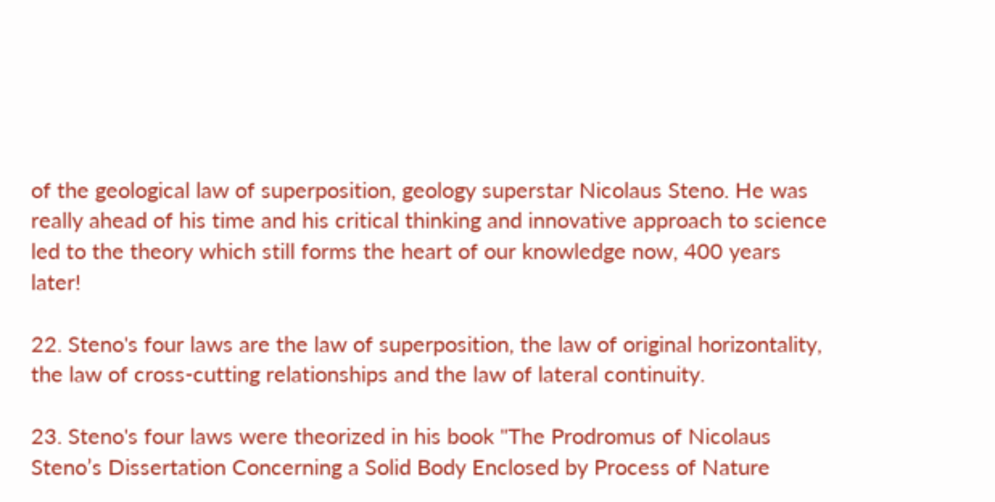of the geological law of superposition, geology superstar Nicolaus Steno. He was really ahead of his time and his critical thinking and innovative approach to science led to the theory which still forms the heart of our knowledge now, 400 years later!

22. Steno's four laws are the law of superposition, the law of original horizontality, the law of cross-cutting relationships and the law of lateral continuity.

23. Steno's four laws were theorized in his book "The Prodromus of Nicolaus Steno’s Dissertation Concerning a Solid Body Enclosed by Process of Nature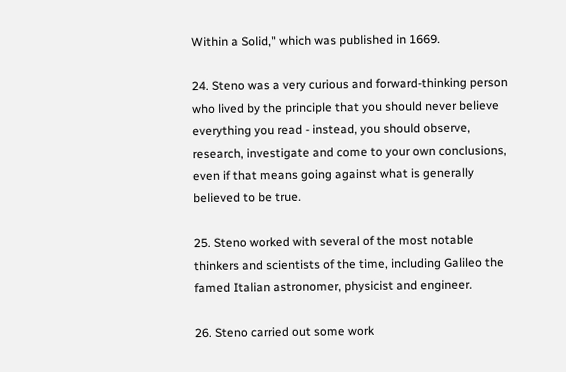Within a Solid," which was published in 1669.

24. Steno was a very curious and forward-thinking person who lived by the principle that you should never believe everything you read - instead, you should observe, research, investigate and come to your own conclusions, even if that means going against what is generally believed to be true.

25. Steno worked with several of the most notable thinkers and scientists of the time, including Galileo the famed Italian astronomer, physicist and engineer.

26. Steno carried out some work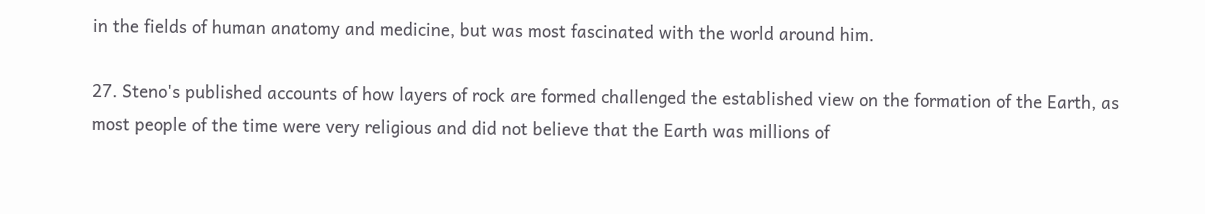in the fields of human anatomy and medicine, but was most fascinated with the world around him.

27. Steno's published accounts of how layers of rock are formed challenged the established view on the formation of the Earth, as most people of the time were very religious and did not believe that the Earth was millions of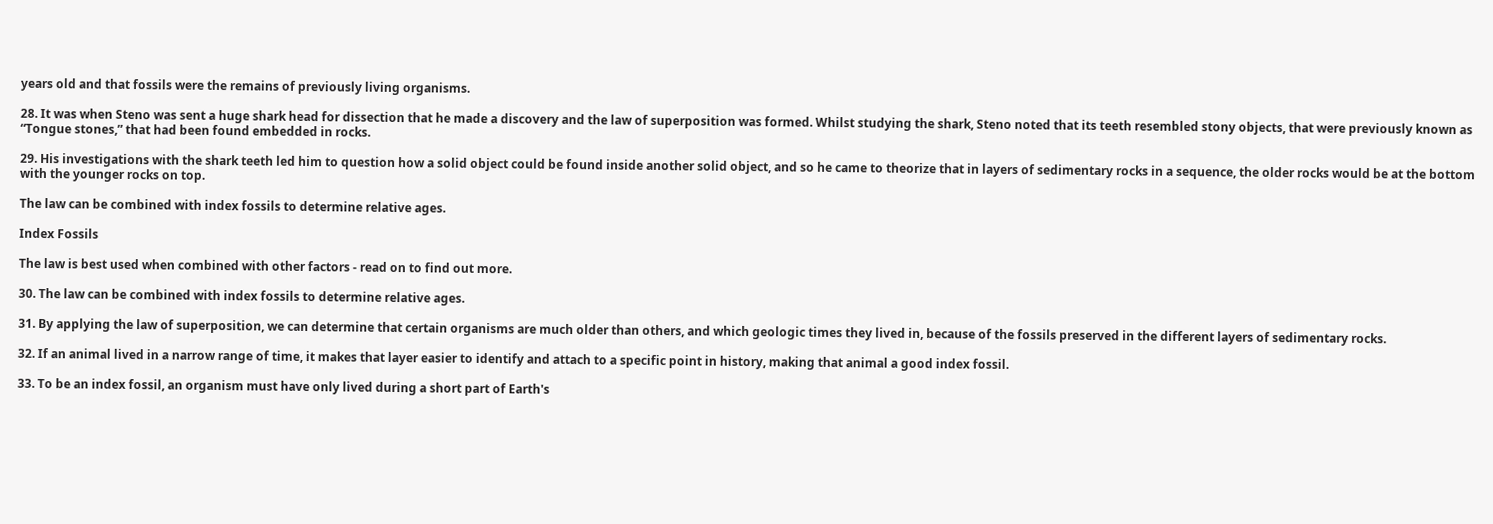years old and that fossils were the remains of previously living organisms.

28. It was when Steno was sent a huge shark head for dissection that he made a discovery and the law of superposition was formed. Whilst studying the shark, Steno noted that its teeth resembled stony objects, that were previously known as “Tongue stones,” that had been found embedded in rocks.

29. His investigations with the shark teeth led him to question how a solid object could be found inside another solid object, and so he came to theorize that in layers of sedimentary rocks in a sequence, the older rocks would be at the bottom with the younger rocks on top.

The law can be combined with index fossils to determine relative ages.

Index Fossils

The law is best used when combined with other factors - read on to find out more.

30. The law can be combined with index fossils to determine relative ages.

31. By applying the law of superposition, we can determine that certain organisms are much older than others, and which geologic times they lived in, because of the fossils preserved in the different layers of sedimentary rocks.

32. If an animal lived in a narrow range of time, it makes that layer easier to identify and attach to a specific point in history, making that animal a good index fossil.

33. To be an index fossil, an organism must have only lived during a short part of Earth's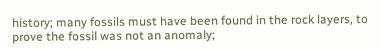history; many fossils must have been found in the rock layers, to prove the fossil was not an anomaly;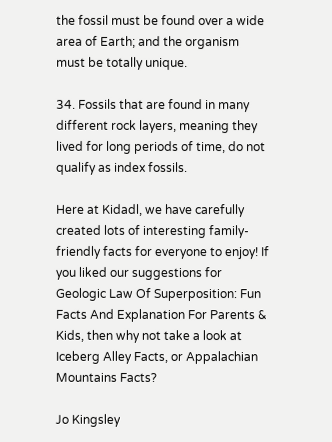the fossil must be found over a wide area of Earth; and the organism must be totally unique.

34. Fossils that are found in many different rock layers, meaning they lived for long periods of time, do not qualify as index fossils.

Here at Kidadl, we have carefully created lots of interesting family-friendly facts for everyone to enjoy! If you liked our suggestions for Geologic Law Of Superposition: Fun Facts And Explanation For Parents & Kids, then why not take a look at Iceberg Alley Facts, or Appalachian Mountains Facts?

Jo Kingsley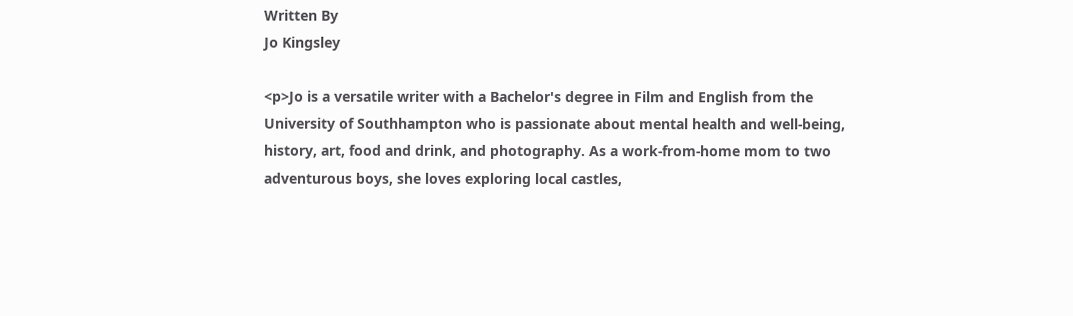Written By
Jo Kingsley

<p>Jo is a versatile writer with a Bachelor's degree in Film and English from the University of Southhampton who is passionate about mental health and well-being, history, art, food and drink, and photography. As a work-from-home mom to two adventurous boys, she loves exploring local castles,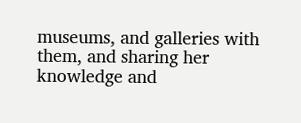museums, and galleries with them, and sharing her knowledge and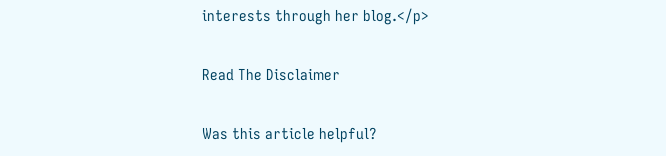interests through her blog.</p>

Read The Disclaimer

Was this article helpful?